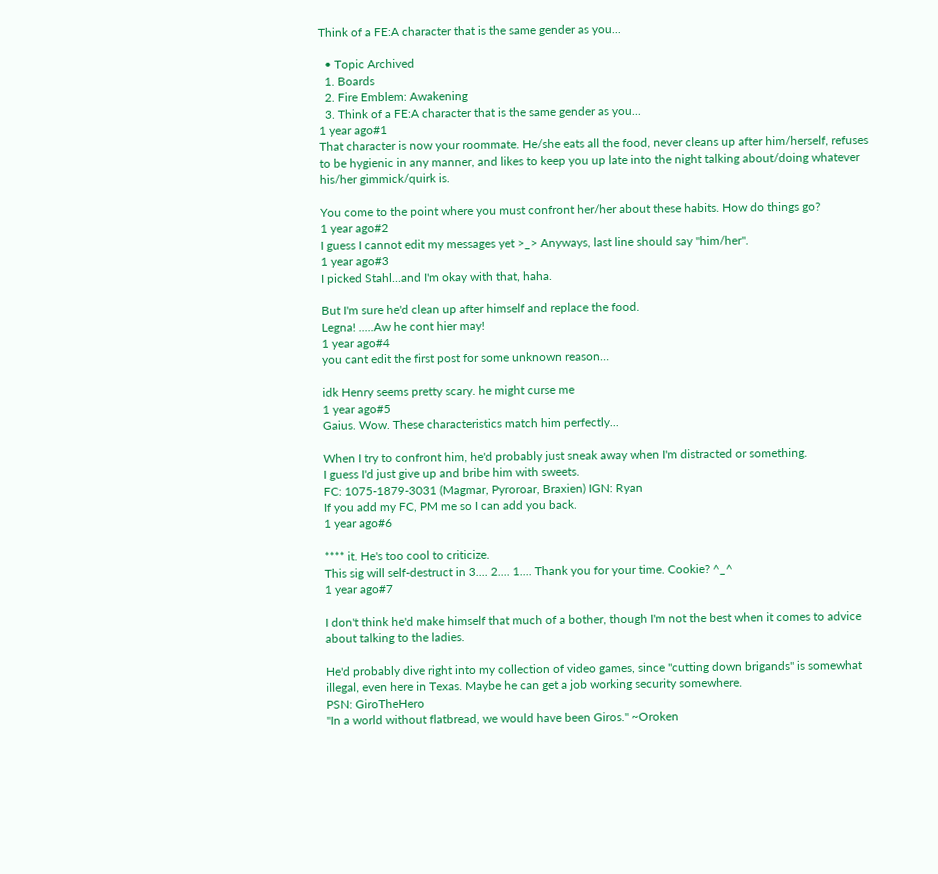Think of a FE:A character that is the same gender as you...

  • Topic Archived
  1. Boards
  2. Fire Emblem: Awakening
  3. Think of a FE:A character that is the same gender as you...
1 year ago#1
That character is now your roommate. He/she eats all the food, never cleans up after him/herself, refuses to be hygienic in any manner, and likes to keep you up late into the night talking about/doing whatever his/her gimmick/quirk is.

You come to the point where you must confront her/her about these habits. How do things go?
1 year ago#2
I guess I cannot edit my messages yet >_> Anyways, last line should say "him/her".
1 year ago#3
I picked Stahl...and I'm okay with that, haha.

But I'm sure he'd clean up after himself and replace the food.
Legna! .....Aw he cont hier may!
1 year ago#4
you cant edit the first post for some unknown reason…

idk Henry seems pretty scary. he might curse me
1 year ago#5
Gaius. Wow. These characteristics match him perfectly...

When I try to confront him, he'd probably just sneak away when I'm distracted or something.
I guess I'd just give up and bribe him with sweets.
FC: 1075-1879-3031 (Magmar, Pyroroar, Braxien) IGN: Ryan
If you add my FC, PM me so I can add you back.
1 year ago#6

**** it. He's too cool to criticize.
This sig will self-destruct in 3.... 2.... 1.... Thank you for your time. Cookie? ^_^
1 year ago#7

I don't think he'd make himself that much of a bother, though I'm not the best when it comes to advice about talking to the ladies.

He'd probably dive right into my collection of video games, since "cutting down brigands" is somewhat illegal, even here in Texas. Maybe he can get a job working security somewhere.
PSN: GiroTheHero
"In a world without flatbread, we would have been Giros." ~Oroken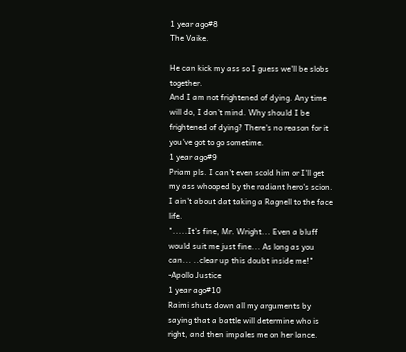1 year ago#8
The Vaike.

He can kick my ass so I guess we'll be slobs together.
And I am not frightened of dying. Any time will do, I don't mind. Why should I be frightened of dying? There's no reason for it you've got to go sometime.
1 year ago#9
Priam pls. I can't even scold him or I'll get my ass whooped by the radiant hero's scion. I ain't about dat taking a Ragnell to the face life.
".....It's fine, Mr. Wright... Even a bluff would suit me just fine... As long as you can... ..clear up this doubt inside me!"
-Apollo Justice
1 year ago#10
Raimi shuts down all my arguments by saying that a battle will determine who is right, and then impales me on her lance.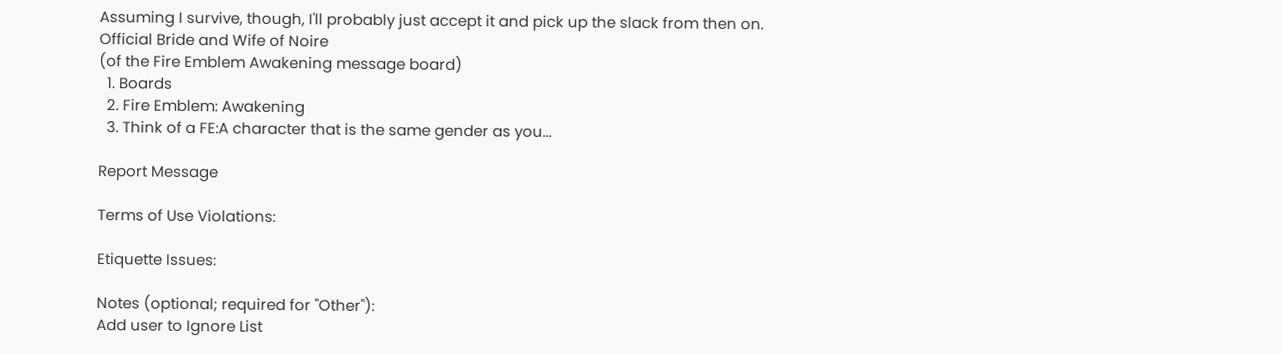Assuming I survive, though, I'll probably just accept it and pick up the slack from then on.
Official Bride and Wife of Noire
(of the Fire Emblem Awakening message board)
  1. Boards
  2. Fire Emblem: Awakening
  3. Think of a FE:A character that is the same gender as you...

Report Message

Terms of Use Violations:

Etiquette Issues:

Notes (optional; required for "Other"):
Add user to Ignore List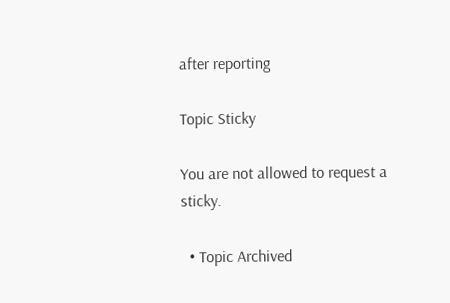after reporting

Topic Sticky

You are not allowed to request a sticky.

  • Topic Archived